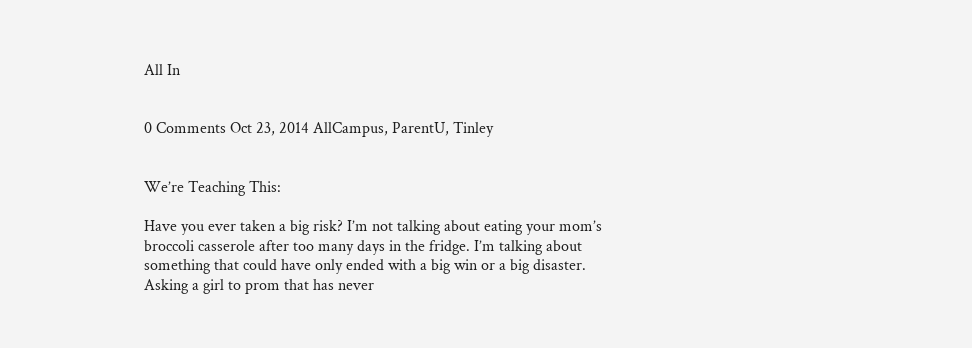All In


0 Comments Oct 23, 2014 AllCampus, ParentU, Tinley


We’re Teaching This:

Have you ever taken a big risk? I’m not talking about eating your mom’s broccoli casserole after too many days in the fridge. I’m talking about something that could have only ended with a big win or a big disaster. Asking a girl to prom that has never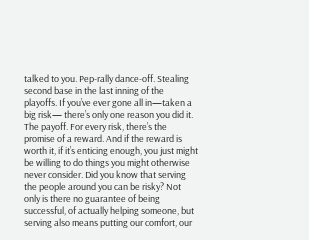talked to you. Pep-rally dance-off. Stealing second base in the last inning of the playoffs. If you’ve ever gone all in—taken a big risk— there’s only one reason you did it. The payoff. For every risk, there’s the promise of a reward. And if the reward is worth it, if it’s enticing enough, you just might be willing to do things you might otherwise never consider. Did you know that serving the people around you can be risky? Not only is there no guarantee of being successful, of actually helping someone, but serving also means putting our comfort, our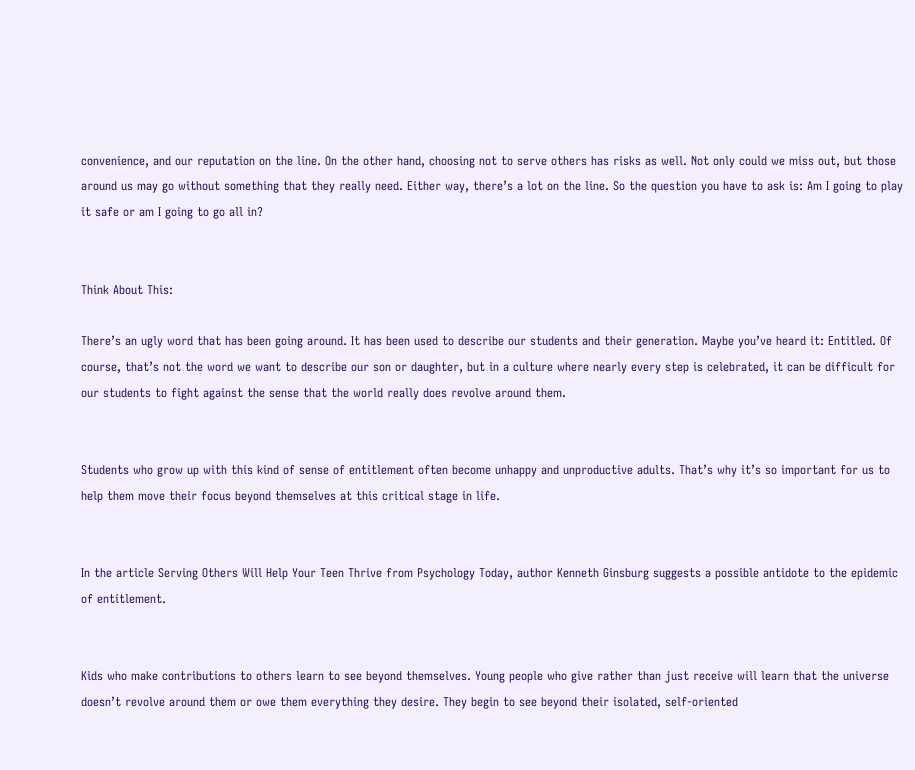convenience, and our reputation on the line. On the other hand, choosing not to serve others has risks as well. Not only could we miss out, but those around us may go without something that they really need. Either way, there’s a lot on the line. So the question you have to ask is: Am I going to play it safe or am I going to go all in?


Think About This:

There’s an ugly word that has been going around. It has been used to describe our students and their generation. Maybe you’ve heard it: Entitled. Of course, that’s not the word we want to describe our son or daughter, but in a culture where nearly every step is celebrated, it can be difficult for our students to fight against the sense that the world really does revolve around them.


Students who grow up with this kind of sense of entitlement often become unhappy and unproductive adults. That’s why it’s so important for us to help them move their focus beyond themselves at this critical stage in life.


In the article Serving Others Will Help Your Teen Thrive from Psychology Today, author Kenneth Ginsburg suggests a possible antidote to the epidemic of entitlement.


Kids who make contributions to others learn to see beyond themselves. Young people who give rather than just receive will learn that the universe doesn’t revolve around them or owe them everything they desire. They begin to see beyond their isolated, self-oriented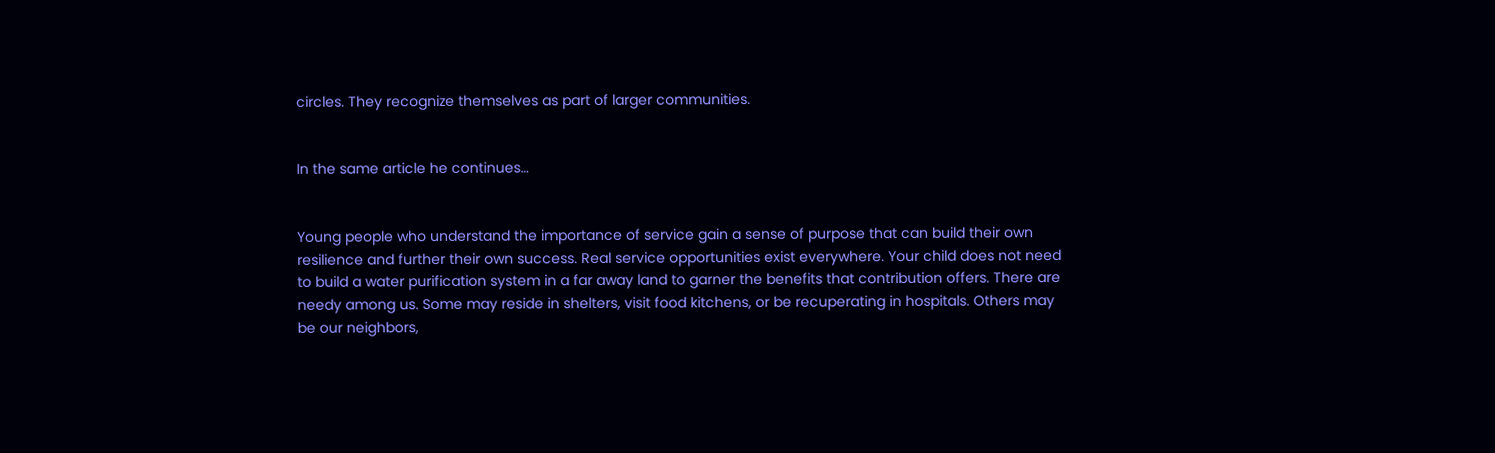circles. They recognize themselves as part of larger communities.


In the same article he continues…


Young people who understand the importance of service gain a sense of purpose that can build their own resilience and further their own success. Real service opportunities exist everywhere. Your child does not need to build a water purification system in a far away land to garner the benefits that contribution offers. There are needy among us. Some may reside in shelters, visit food kitchens, or be recuperating in hospitals. Others may be our neighbors,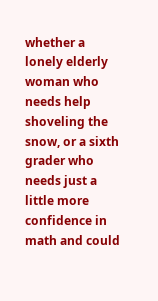whether a lonely elderly woman who needs help shoveling the snow, or a sixth grader who needs just a little more confidence in math and could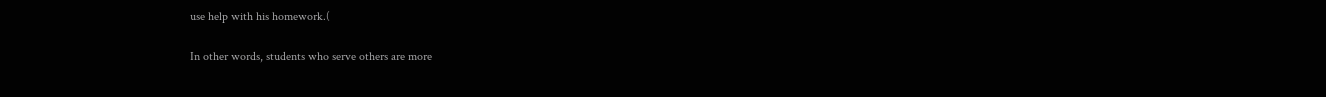use help with his homework.(

In other words, students who serve others are more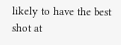likely to have the best shot at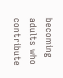becoming adults who contribute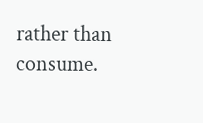rather than consume.